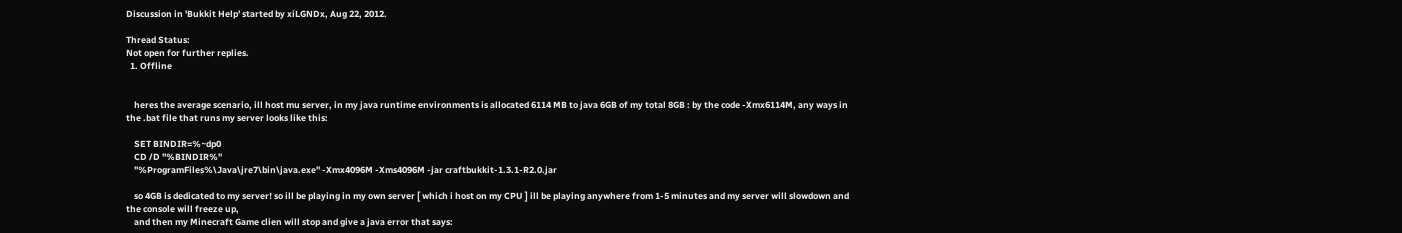Discussion in 'Bukkit Help' started by xiLGNDx, Aug 22, 2012.

Thread Status:
Not open for further replies.
  1. Offline


    heres the average scenario, ill host mu server, in my java runtime environments is allocated 6114 MB to java 6GB of my total 8GB : by the code -Xmx6114M, any ways in the .bat file that runs my server looks like this:

    SET BINDIR=%~dp0
    CD /D "%BINDIR%"
    "%ProgramFiles%\Java\jre7\bin\java.exe" -Xmx4096M -Xms4096M -jar craftbukkit-1.3.1-R2.0.jar

    so 4GB is dedicated to my server! so ill be playing in my own server [ which i host on my CPU ] ill be playing anywhere from 1-5 minutes and my server will slowdown and the console will freeze up,
    and then my Minecraft Game clien will stop and give a java error that says: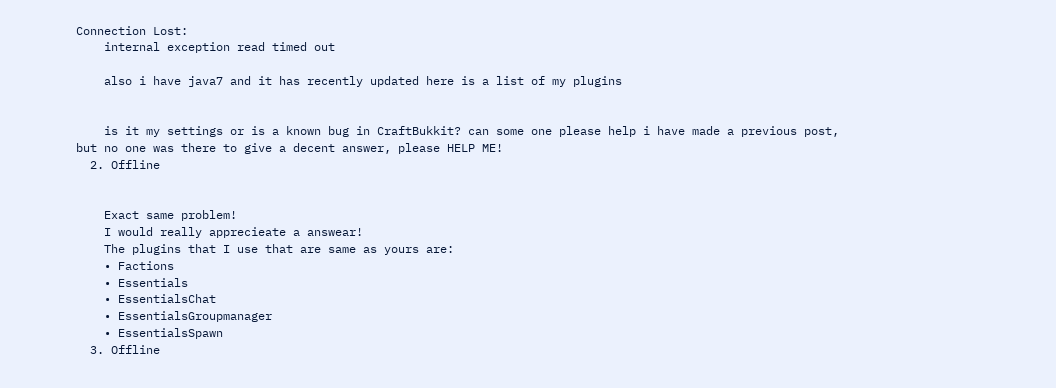Connection Lost:
    internal exception read timed out

    also i have java7 and it has recently updated here is a list of my plugins


    is it my settings or is a known bug in CraftBukkit? can some one please help i have made a previous post, but no one was there to give a decent answer, please HELP ME!
  2. Offline


    Exact same problem!
    I would really apprecieate a answear!
    The plugins that I use that are same as yours are:
    • Factions
    • Essentials
    • EssentialsChat
    • EssentialsGroupmanager
    • EssentialsSpawn
  3. Offline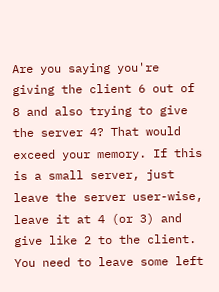Are you saying you're giving the client 6 out of 8 and also trying to give the server 4? That would exceed your memory. If this is a small server, just leave the server user-wise, leave it at 4 (or 3) and give like 2 to the client. You need to leave some left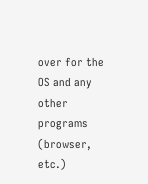over for the OS and any other programs (browser, etc.)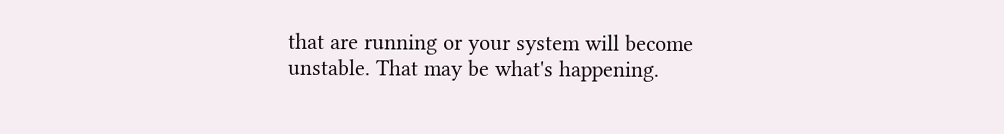that are running or your system will become unstable. That may be what's happening.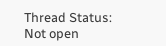Thread Status:
Not open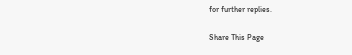for further replies.

Share This Page